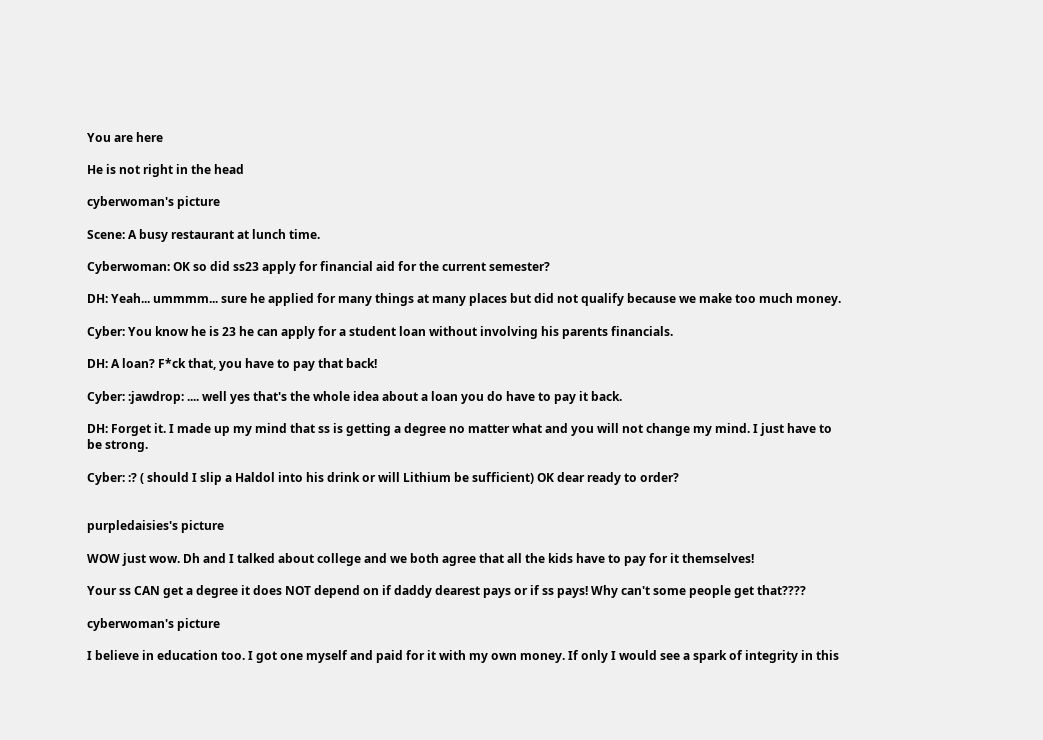You are here

He is not right in the head

cyberwoman's picture

Scene: A busy restaurant at lunch time.

Cyberwoman: OK so did ss23 apply for financial aid for the current semester?

DH: Yeah... ummmm... sure he applied for many things at many places but did not qualify because we make too much money.

Cyber: You know he is 23 he can apply for a student loan without involving his parents financials.

DH: A loan? F*ck that, you have to pay that back!

Cyber: :jawdrop: .... well yes that's the whole idea about a loan you do have to pay it back.

DH: Forget it. I made up my mind that ss is getting a degree no matter what and you will not change my mind. I just have to be strong.

Cyber: :? ( should I slip a Haldol into his drink or will Lithium be sufficient) OK dear ready to order?


purpledaisies's picture

WOW just wow. Dh and I talked about college and we both agree that all the kids have to pay for it themselves!

Your ss CAN get a degree it does NOT depend on if daddy dearest pays or if ss pays! Why can't some people get that????

cyberwoman's picture

I believe in education too. I got one myself and paid for it with my own money. If only I would see a spark of integrity in this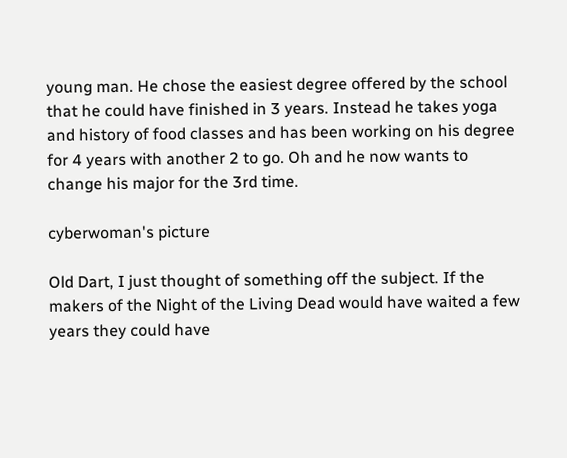young man. He chose the easiest degree offered by the school that he could have finished in 3 years. Instead he takes yoga and history of food classes and has been working on his degree for 4 years with another 2 to go. Oh and he now wants to change his major for the 3rd time.

cyberwoman's picture

Old Dart, I just thought of something off the subject. If the makers of the Night of the Living Dead would have waited a few years they could have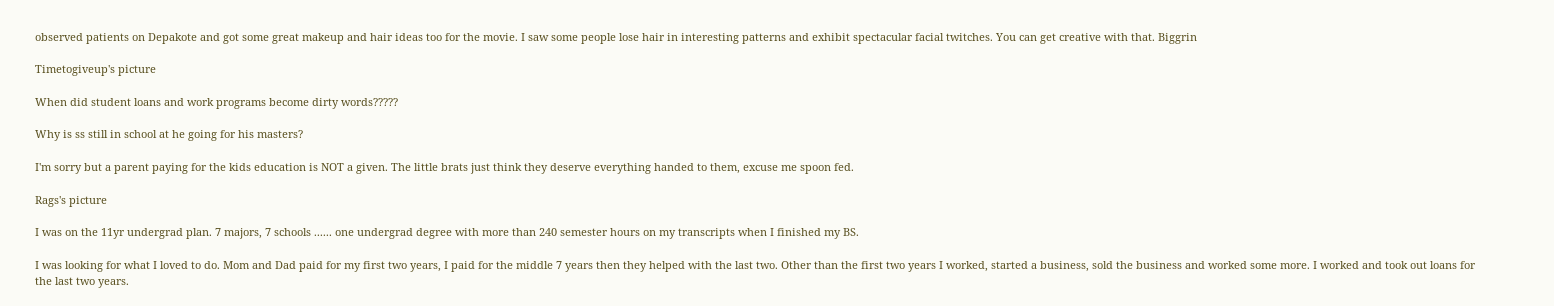observed patients on Depakote and got some great makeup and hair ideas too for the movie. I saw some people lose hair in interesting patterns and exhibit spectacular facial twitches. You can get creative with that. Biggrin

Timetogiveup's picture

When did student loans and work programs become dirty words?????

Why is ss still in school at he going for his masters?

I'm sorry but a parent paying for the kids education is NOT a given. The little brats just think they deserve everything handed to them, excuse me spoon fed.

Rags's picture

I was on the 11yr undergrad plan. 7 majors, 7 schools ...... one undergrad degree with more than 240 semester hours on my transcripts when I finished my BS.

I was looking for what I loved to do. Mom and Dad paid for my first two years, I paid for the middle 7 years then they helped with the last two. Other than the first two years I worked, started a business, sold the business and worked some more. I worked and took out loans for the last two years.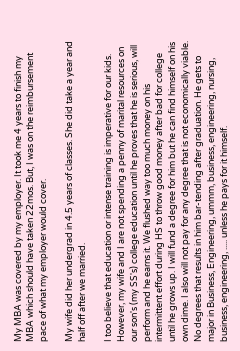My MBA was covered by my employer. It took me 4 years to finish my MBA which should have taken 22mos. But, I was on the reimbursement pace of what my employer would cover.

My wife did her undergrad in 4.5 years of classes. She did take a year and half off after we married.

I too believe that education or intense training is imperative for our kids. However, my wife and I are not spending a penny of marital resources on our son's (my SS's) college education until he proves that he is serious, will perform and he earns it. We flushed way too much money on his intermittent effort during HS to throw good money after bad for college until he grows up. I will fund a degree for him but he can find himself on his own dime. I also will not pay for any degree that is not economically viable. No degrees that results in him bar-tending after graduation. He gets to major in Business, Engineering, ummm, business, engineering, nursing, business, engineering, ..... unless he pays for it himself.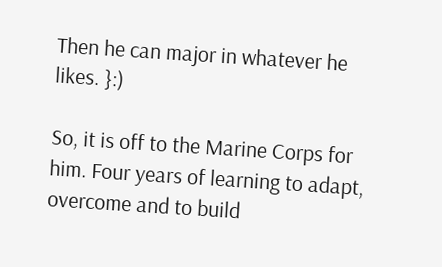Then he can major in whatever he likes. }:)

So, it is off to the Marine Corps for him. Four years of learning to adapt, overcome and to build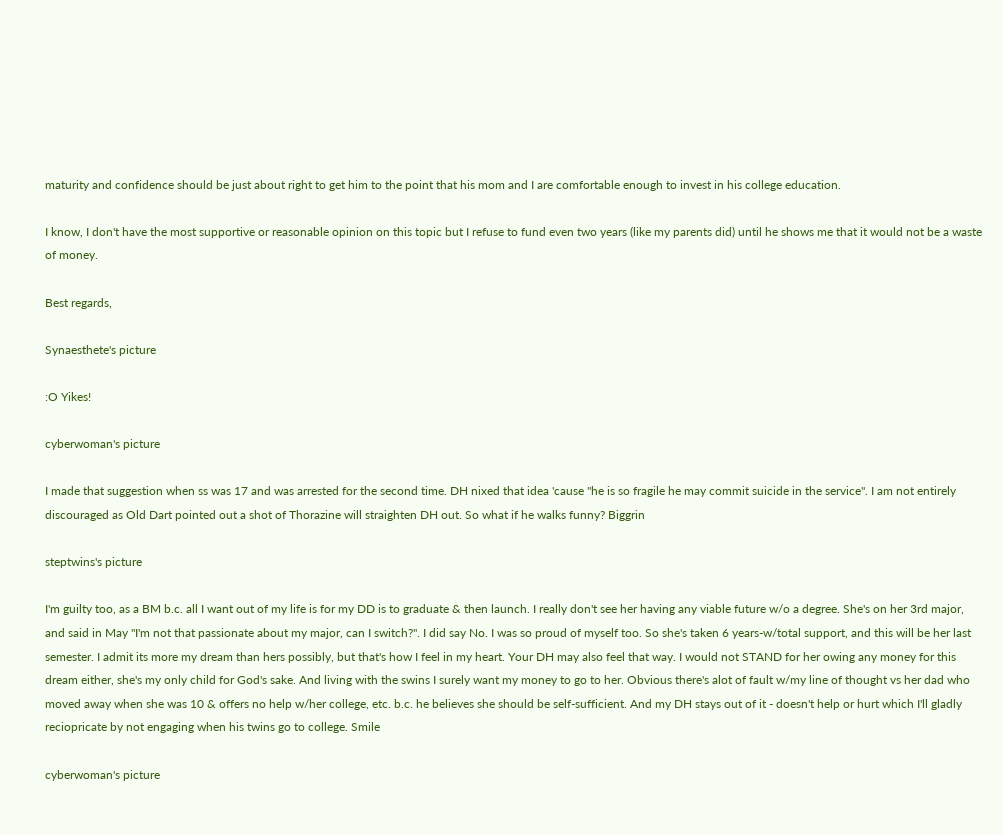maturity and confidence should be just about right to get him to the point that his mom and I are comfortable enough to invest in his college education.

I know, I don't have the most supportive or reasonable opinion on this topic but I refuse to fund even two years (like my parents did) until he shows me that it would not be a waste of money.

Best regards,

Synaesthete's picture

:O Yikes!

cyberwoman's picture

I made that suggestion when ss was 17 and was arrested for the second time. DH nixed that idea 'cause "he is so fragile he may commit suicide in the service". I am not entirely discouraged as Old Dart pointed out a shot of Thorazine will straighten DH out. So what if he walks funny? Biggrin

steptwins's picture

I'm guilty too, as a BM b.c. all I want out of my life is for my DD is to graduate & then launch. I really don't see her having any viable future w/o a degree. She's on her 3rd major, and said in May "I'm not that passionate about my major, can I switch?". I did say No. I was so proud of myself too. So she's taken 6 years-w/total support, and this will be her last semester. I admit its more my dream than hers possibly, but that's how I feel in my heart. Your DH may also feel that way. I would not STAND for her owing any money for this dream either, she's my only child for God's sake. And living with the swins I surely want my money to go to her. Obvious there's alot of fault w/my line of thought vs her dad who moved away when she was 10 & offers no help w/her college, etc. b.c. he believes she should be self-sufficient. And my DH stays out of it - doesn't help or hurt which I'll gladly reciopricate by not engaging when his twins go to college. Smile

cyberwoman's picture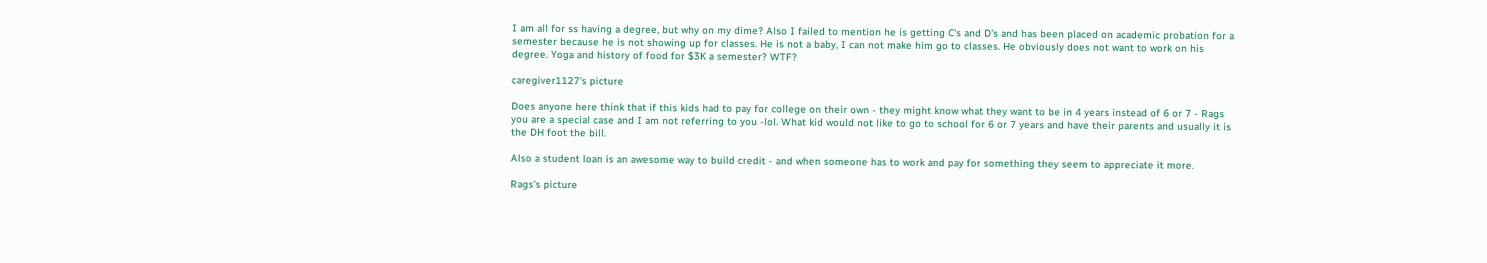I am all for ss having a degree, but why on my dime? Also I failed to mention he is getting C's and D's and has been placed on academic probation for a semester because he is not showing up for classes. He is not a baby, I can not make him go to classes. He obviously does not want to work on his degree. Yoga and history of food for $3K a semester? WTF?

caregiver1127's picture

Does anyone here think that if this kids had to pay for college on their own - they might know what they want to be in 4 years instead of 6 or 7 - Rags you are a special case and I am not referring to you -lol. What kid would not like to go to school for 6 or 7 years and have their parents and usually it is the DH foot the bill.

Also a student loan is an awesome way to build credit - and when someone has to work and pay for something they seem to appreciate it more.

Rags's picture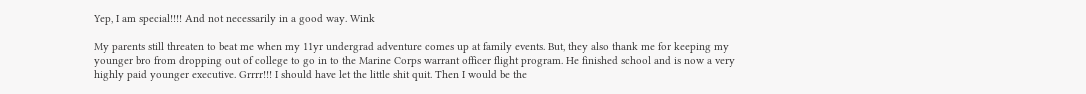Yep, I am special!!!! And not necessarily in a good way. Wink

My parents still threaten to beat me when my 11yr undergrad adventure comes up at family events. But, they also thank me for keeping my younger bro from dropping out of college to go in to the Marine Corps warrant officer flight program. He finished school and is now a very highly paid younger executive. Grrrr!!! I should have let the little shit quit. Then I would be the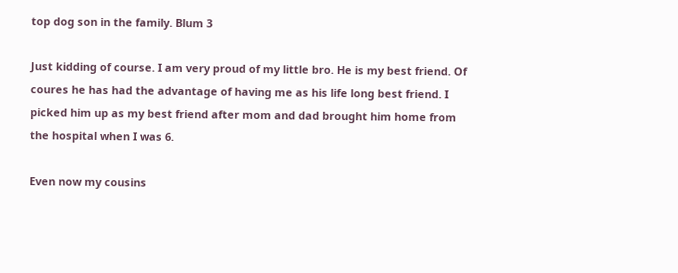top dog son in the family. Blum 3

Just kidding of course. I am very proud of my little bro. He is my best friend. Of coures he has had the advantage of having me as his life long best friend. I picked him up as my best friend after mom and dad brought him home from the hospital when I was 6.

Even now my cousins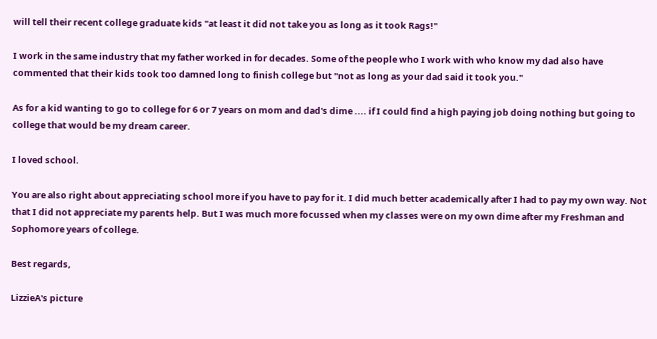will tell their recent college graduate kids "at least it did not take you as long as it took Rags!"

I work in the same industry that my father worked in for decades. Some of the people who I work with who know my dad also have commented that their kids took too damned long to finish college but "not as long as your dad said it took you."

As for a kid wanting to go to college for 6 or 7 years on mom and dad's dime .... if I could find a high paying job doing nothing but going to college that would be my dream career.

I loved school.

You are also right about appreciating school more if you have to pay for it. I did much better academically after I had to pay my own way. Not that I did not appreciate my parents help. But I was much more focussed when my classes were on my own dime after my Freshman and Sophomore years of college.

Best regards,

LizzieA's picture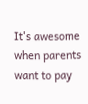It's awesome when parents want to pay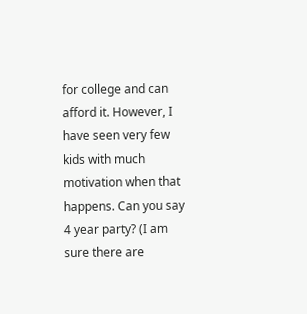for college and can afford it. However, I have seen very few kids with much motivation when that happens. Can you say 4 year party? (I am sure there are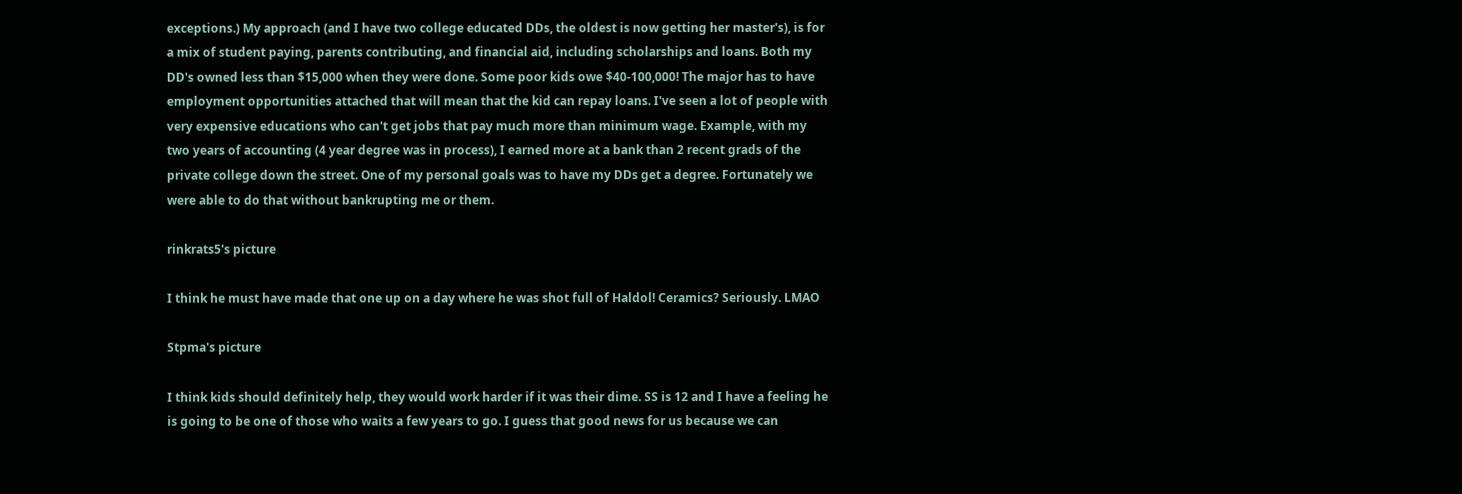exceptions.) My approach (and I have two college educated DDs, the oldest is now getting her master's), is for a mix of student paying, parents contributing, and financial aid, including scholarships and loans. Both my DD's owned less than $15,000 when they were done. Some poor kids owe $40-100,000! The major has to have employment opportunities attached that will mean that the kid can repay loans. I've seen a lot of people with very expensive educations who can't get jobs that pay much more than minimum wage. Example, with my two years of accounting (4 year degree was in process), I earned more at a bank than 2 recent grads of the private college down the street. One of my personal goals was to have my DDs get a degree. Fortunately we were able to do that without bankrupting me or them.

rinkrats5's picture

I think he must have made that one up on a day where he was shot full of Haldol! Ceramics? Seriously. LMAO

Stpma's picture

I think kids should definitely help, they would work harder if it was their dime. SS is 12 and I have a feeling he is going to be one of those who waits a few years to go. I guess that good news for us because we can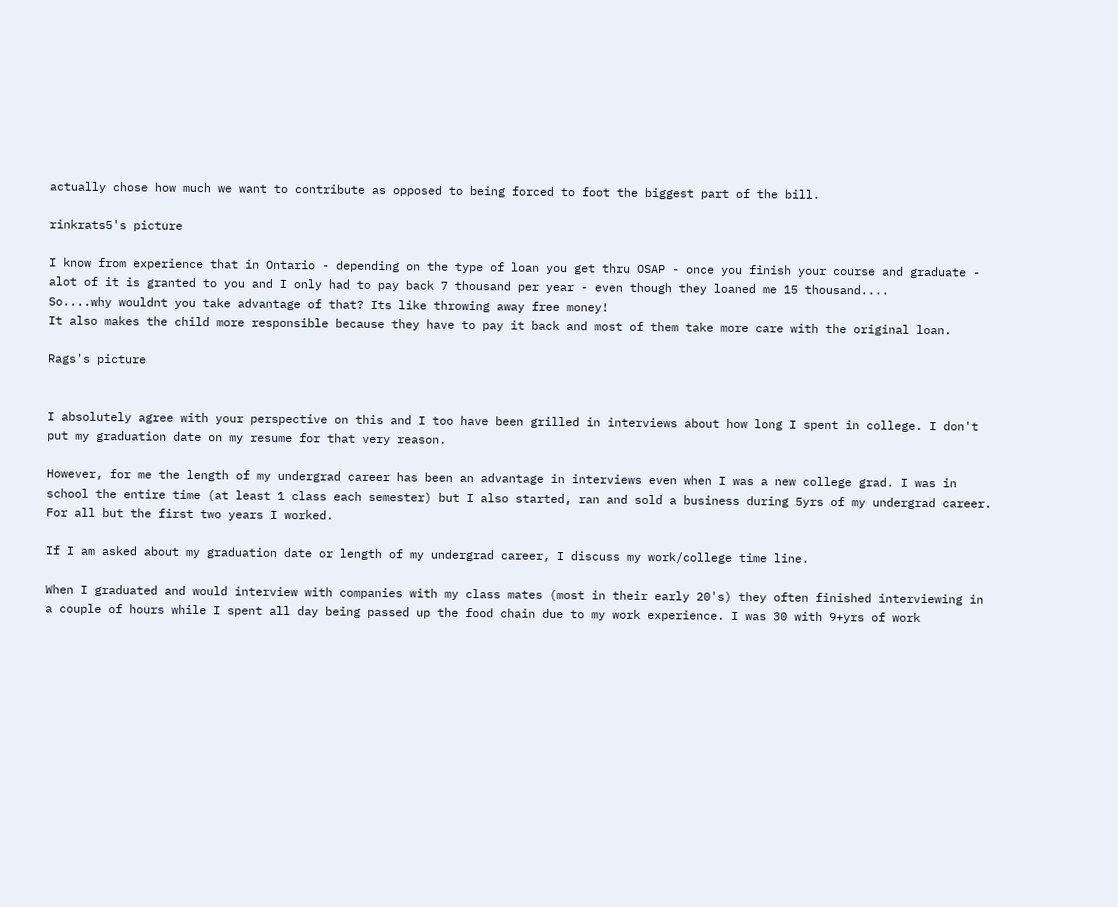actually chose how much we want to contribute as opposed to being forced to foot the biggest part of the bill.

rinkrats5's picture

I know from experience that in Ontario - depending on the type of loan you get thru OSAP - once you finish your course and graduate - alot of it is granted to you and I only had to pay back 7 thousand per year - even though they loaned me 15 thousand....
So....why wouldnt you take advantage of that? Its like throwing away free money!
It also makes the child more responsible because they have to pay it back and most of them take more care with the original loan.

Rags's picture


I absolutely agree with your perspective on this and I too have been grilled in interviews about how long I spent in college. I don't put my graduation date on my resume for that very reason.

However, for me the length of my undergrad career has been an advantage in interviews even when I was a new college grad. I was in school the entire time (at least 1 class each semester) but I also started, ran and sold a business during 5yrs of my undergrad career. For all but the first two years I worked.

If I am asked about my graduation date or length of my undergrad career, I discuss my work/college time line.

When I graduated and would interview with companies with my class mates (most in their early 20's) they often finished interviewing in a couple of hours while I spent all day being passed up the food chain due to my work experience. I was 30 with 9+yrs of work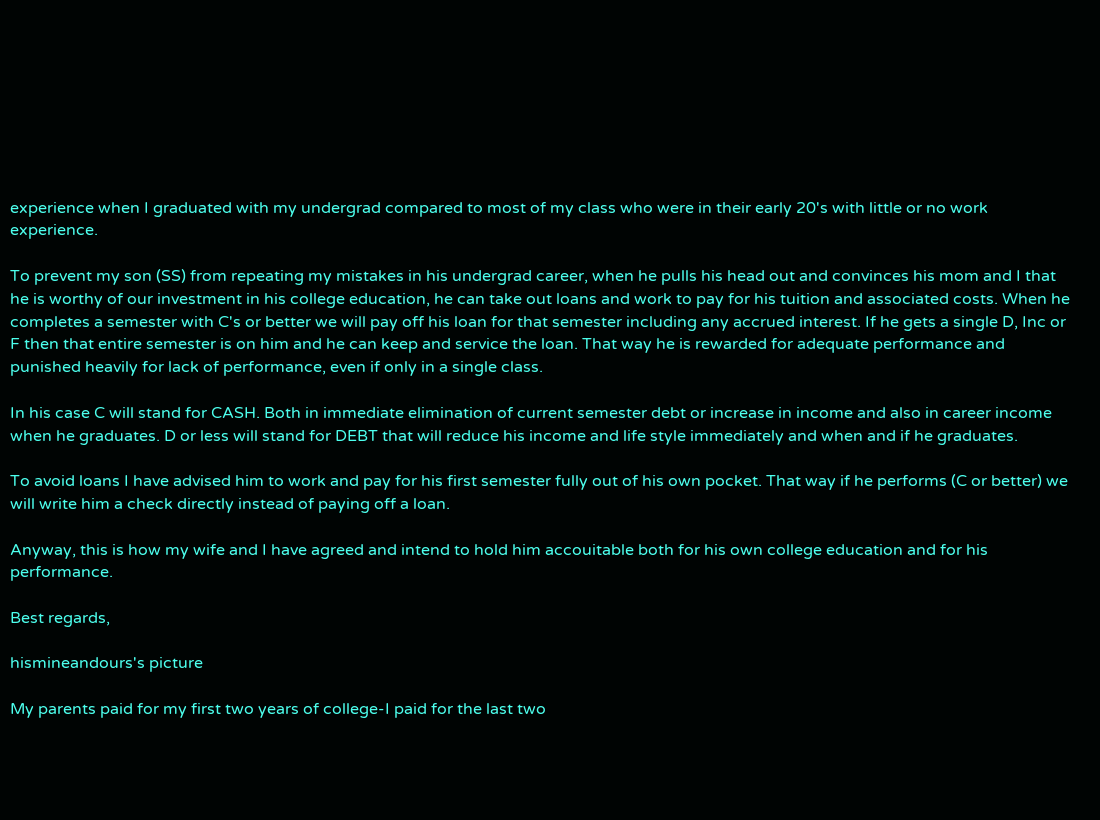experience when I graduated with my undergrad compared to most of my class who were in their early 20's with little or no work experience.

To prevent my son (SS) from repeating my mistakes in his undergrad career, when he pulls his head out and convinces his mom and I that he is worthy of our investment in his college education, he can take out loans and work to pay for his tuition and associated costs. When he completes a semester with C's or better we will pay off his loan for that semester including any accrued interest. If he gets a single D, Inc or F then that entire semester is on him and he can keep and service the loan. That way he is rewarded for adequate performance and punished heavily for lack of performance, even if only in a single class.

In his case C will stand for CASH. Both in immediate elimination of current semester debt or increase in income and also in career income when he graduates. D or less will stand for DEBT that will reduce his income and life style immediately and when and if he graduates.

To avoid loans I have advised him to work and pay for his first semester fully out of his own pocket. That way if he performs (C or better) we will write him a check directly instead of paying off a loan.

Anyway, this is how my wife and I have agreed and intend to hold him accouitable both for his own college education and for his performance.

Best regards,

hismineandours's picture

My parents paid for my first two years of college-I paid for the last two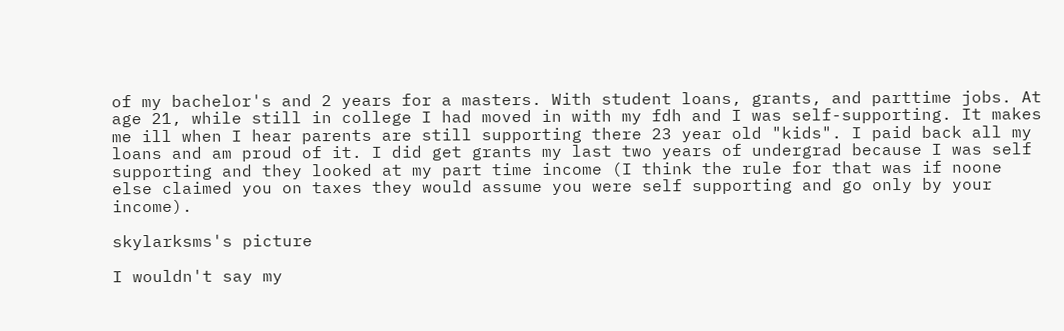of my bachelor's and 2 years for a masters. With student loans, grants, and parttime jobs. At age 21, while still in college I had moved in with my fdh and I was self-supporting. It makes me ill when I hear parents are still supporting there 23 year old "kids". I paid back all my loans and am proud of it. I did get grants my last two years of undergrad because I was self supporting and they looked at my part time income (I think the rule for that was if noone else claimed you on taxes they would assume you were self supporting and go only by your income).

skylarksms's picture

I wouldn't say my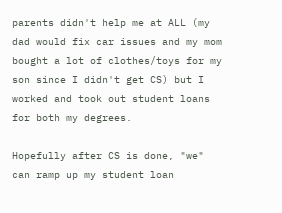parents didn't help me at ALL (my dad would fix car issues and my mom bought a lot of clothes/toys for my son since I didn't get CS) but I worked and took out student loans for both my degrees.

Hopefully after CS is done, "we" can ramp up my student loan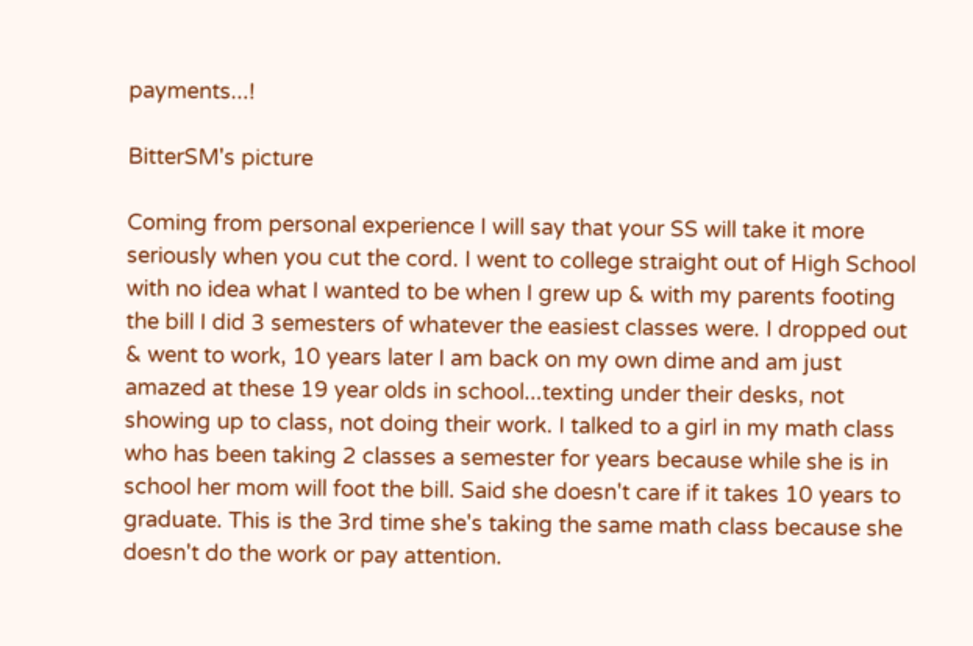payments...!

BitterSM's picture

Coming from personal experience I will say that your SS will take it more seriously when you cut the cord. I went to college straight out of High School with no idea what I wanted to be when I grew up & with my parents footing the bill I did 3 semesters of whatever the easiest classes were. I dropped out & went to work, 10 years later I am back on my own dime and am just amazed at these 19 year olds in school...texting under their desks, not showing up to class, not doing their work. I talked to a girl in my math class who has been taking 2 classes a semester for years because while she is in school her mom will foot the bill. Said she doesn't care if it takes 10 years to graduate. This is the 3rd time she's taking the same math class because she doesn't do the work or pay attention.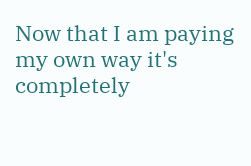Now that I am paying my own way it's completely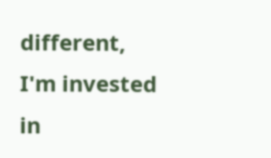different, I'm invested in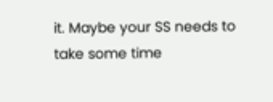it. Maybe your SS needs to take some time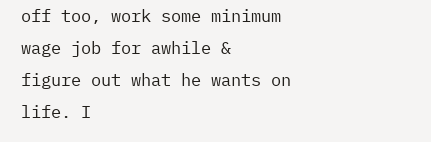off too, work some minimum wage job for awhile & figure out what he wants on life. I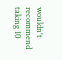wouldn't recommend taking 10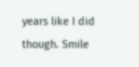years like I did though. Smile